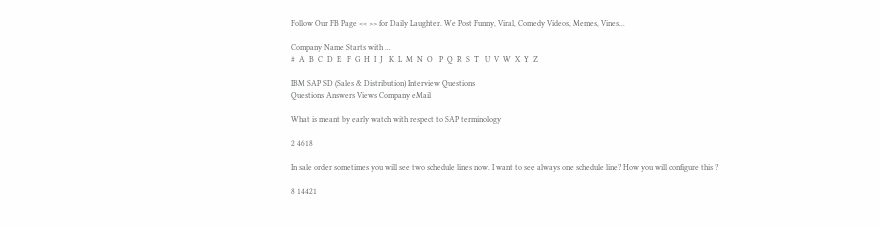Follow Our FB Page << >> for Daily Laughter. We Post Funny, Viral, Comedy Videos, Memes, Vines...

Company Name Starts with ...
#  A  B  C  D  E   F  G  H  I  J   K  L  M  N  O   P  Q  R  S  T   U  V  W  X  Y  Z

IBM SAP SD (Sales & Distribution) Interview Questions
Questions Answers Views Company eMail

What is meant by early watch with respect to SAP terminology

2 4618

In sale order sometimes you will see two schedule lines now. I want to see always one schedule line? How you will configure this ?

8 14421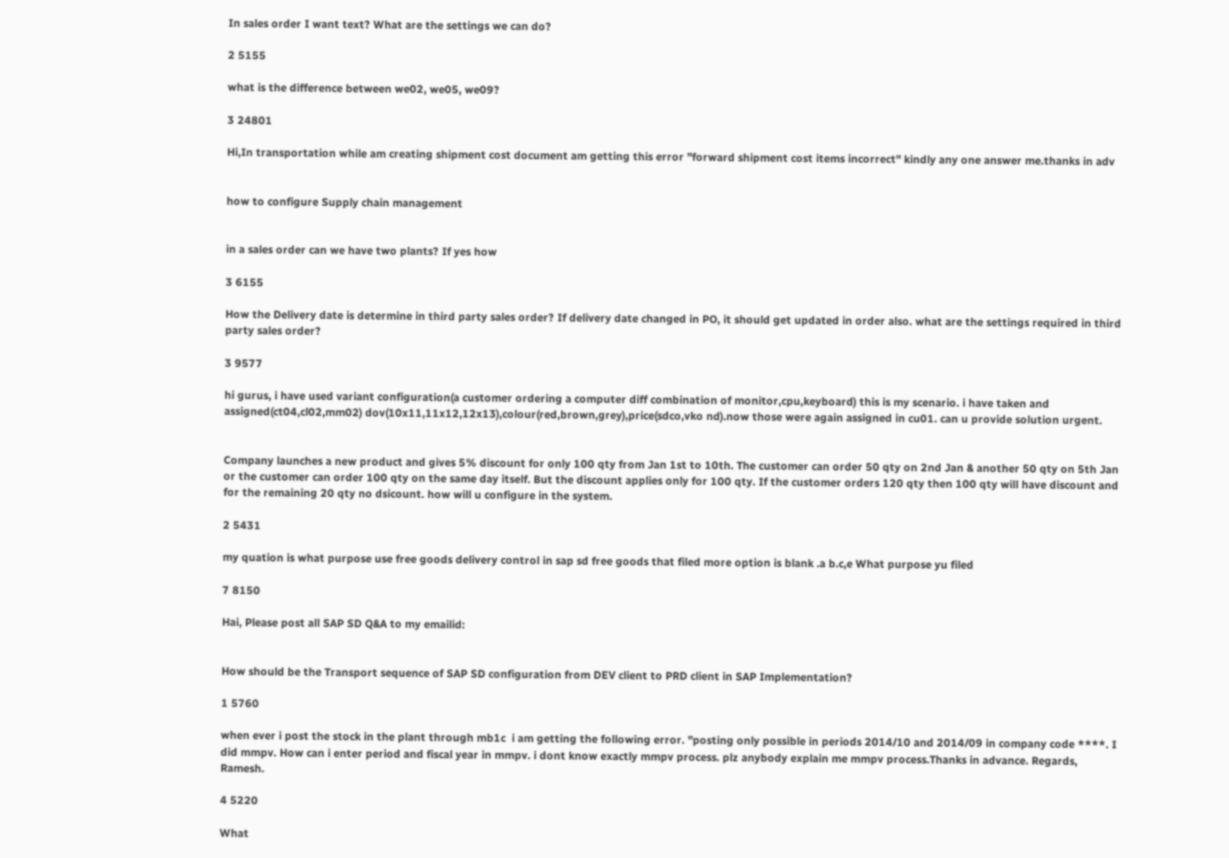In sales order I want text? What are the settings we can do?

2 5155

what is the difference between we02, we05, we09?

3 24801

Hi,In transportation while am creating shipment cost document am getting this error "forward shipment cost items incorrect" kindly any one answer me.thanks in adv


how to configure Supply chain management


in a sales order can we have two plants? If yes how

3 6155

How the Delivery date is determine in third party sales order? If delivery date changed in PO, it should get updated in order also. what are the settings required in third party sales order?

3 9577

hi gurus, i have used variant configuration(a customer ordering a computer diff combination of monitor,cpu,keyboard) this is my scenario. i have taken and assigned(ct04,cl02,mm02) dov(10x11,11x12,12x13),colour(red,brown,grey),price(sdco,vko nd).now those were again assigned in cu01. can u provide solution urgent.


Company launches a new product and gives 5% discount for only 100 qty from Jan 1st to 10th. The customer can order 50 qty on 2nd Jan & another 50 qty on 5th Jan or the customer can order 100 qty on the same day itself. But the discount applies only for 100 qty. If the customer orders 120 qty then 100 qty will have discount and for the remaining 20 qty no dsicount. how will u configure in the system.

2 5431

my quation is what purpose use free goods delivery control in sap sd free goods that filed more option is blank .a b.c,e What purpose yu filed

7 8150

Hai, Please post all SAP SD Q&A to my emailid:


How should be the Transport sequence of SAP SD configuration from DEV client to PRD client in SAP Implementation?

1 5760

when ever i post the stock in the plant through mb1c  i am getting the following error. "posting only possible in periods 2014/10 and 2014/09 in company code ****. I did mmpv. How can i enter period and fiscal year in mmpv. i dont know exactly mmpv process. plz anybody explain me mmpv process.Thanks in advance. Regards, Ramesh.

4 5220

What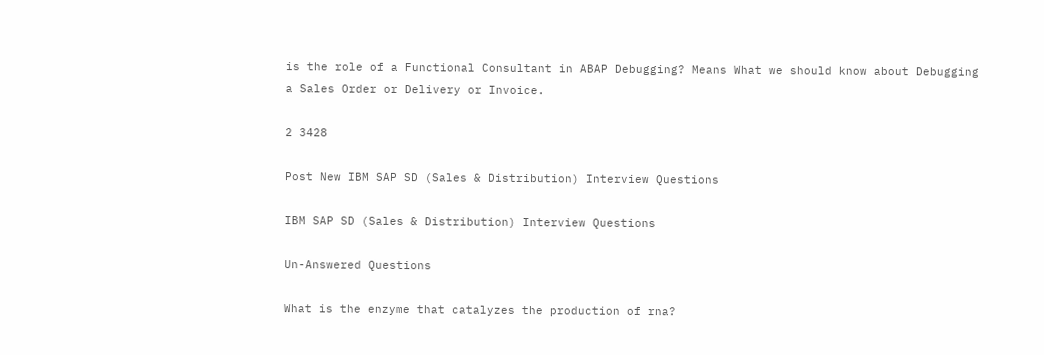is the role of a Functional Consultant in ABAP Debugging? Means What we should know about Debugging a Sales Order or Delivery or Invoice.

2 3428

Post New IBM SAP SD (Sales & Distribution) Interview Questions

IBM SAP SD (Sales & Distribution) Interview Questions

Un-Answered Questions

What is the enzyme that catalyzes the production of rna?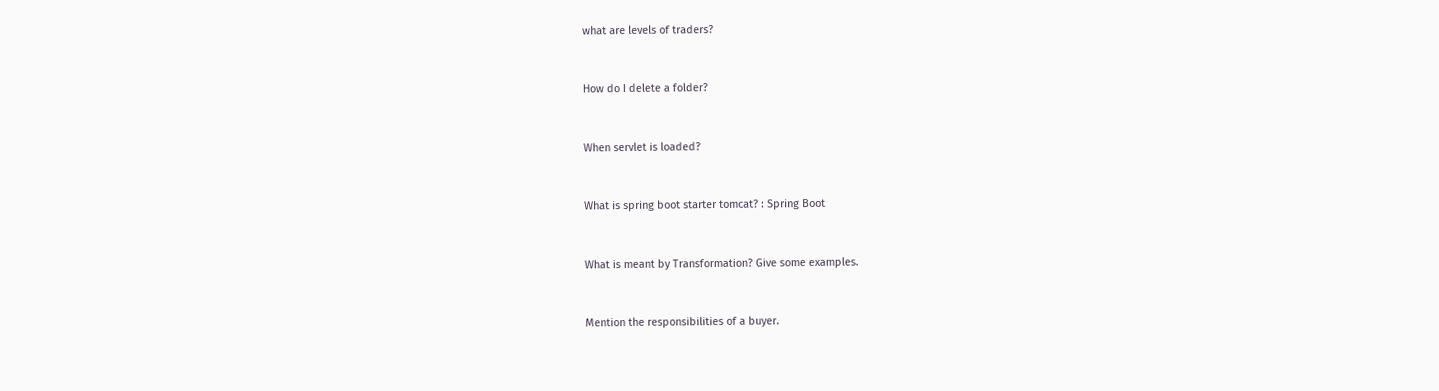what are levels of traders?


How do I delete a folder?


When servlet is loaded?


What is spring boot starter tomcat? : Spring Boot


What is meant by Transformation? Give some examples.


Mention the responsibilities of a buyer.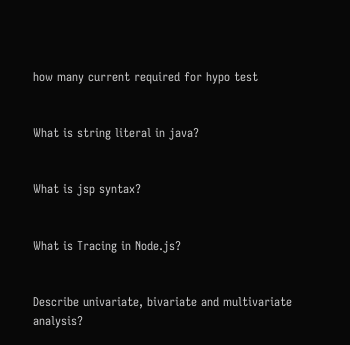how many current required for hypo test


What is string literal in java?


What is jsp syntax?


What is Tracing in Node.js?


Describe univariate, bivariate and multivariate analysis?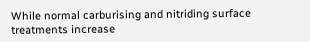While normal carburising and nitriding surface treatments increase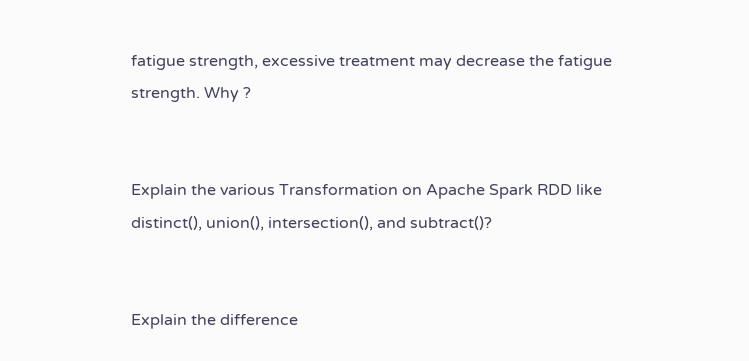fatigue strength, excessive treatment may decrease the fatigue strength. Why ?


Explain the various Transformation on Apache Spark RDD like distinct(), union(), intersection(), and subtract()?


Explain the difference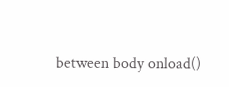between body onload()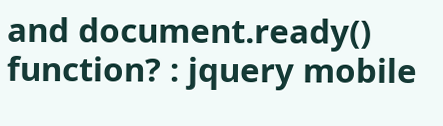and document.ready() function? : jquery mobile